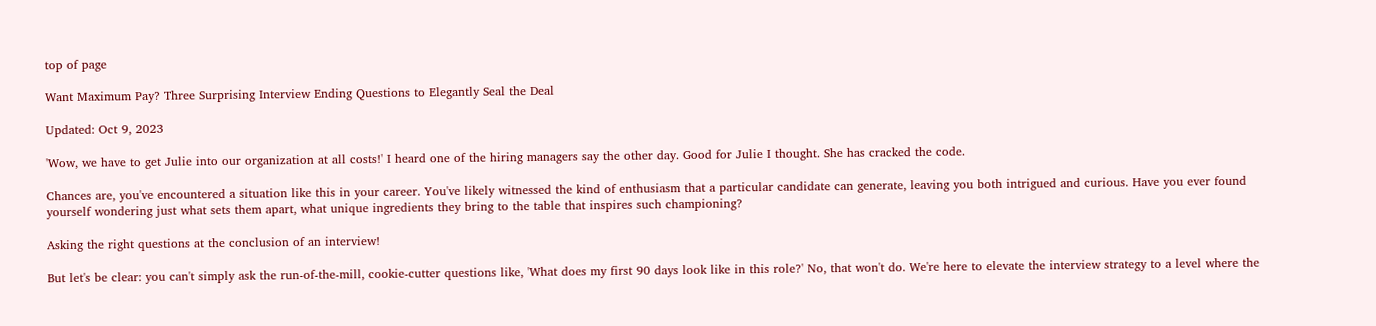top of page

Want Maximum Pay? Three Surprising Interview Ending Questions to Elegantly Seal the Deal

Updated: Oct 9, 2023

'Wow, we have to get Julie into our organization at all costs!' I heard one of the hiring managers say the other day. Good for Julie I thought. She has cracked the code.

Chances are, you've encountered a situation like this in your career. You've likely witnessed the kind of enthusiasm that a particular candidate can generate, leaving you both intrigued and curious. Have you ever found yourself wondering just what sets them apart, what unique ingredients they bring to the table that inspires such championing?

Asking the right questions at the conclusion of an interview!

But let's be clear: you can't simply ask the run-of-the-mill, cookie-cutter questions like, 'What does my first 90 days look like in this role?' No, that won't do. We're here to elevate the interview strategy to a level where the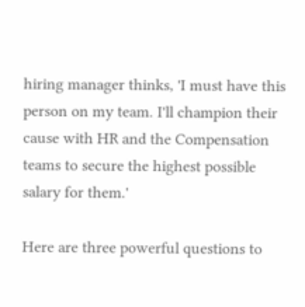hiring manager thinks, 'I must have this person on my team. I'll champion their cause with HR and the Compensation teams to secure the highest possible salary for them.'

Here are three powerful questions to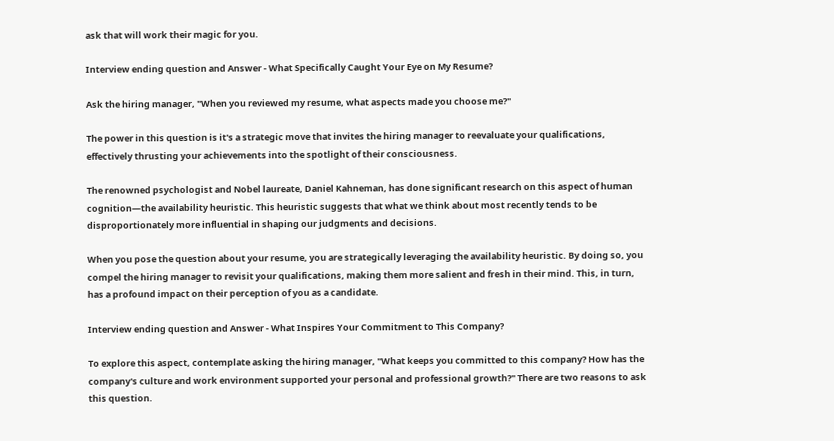ask that will work their magic for you.

Interview ending question and Answer - What Specifically Caught Your Eye on My Resume?

Ask the hiring manager, "When you reviewed my resume, what aspects made you choose me?"

The power in this question is it's a strategic move that invites the hiring manager to reevaluate your qualifications, effectively thrusting your achievements into the spotlight of their consciousness.

The renowned psychologist and Nobel laureate, Daniel Kahneman, has done significant research on this aspect of human cognition—the availability heuristic. This heuristic suggests that what we think about most recently tends to be disproportionately more influential in shaping our judgments and decisions.

When you pose the question about your resume, you are strategically leveraging the availability heuristic. By doing so, you compel the hiring manager to revisit your qualifications, making them more salient and fresh in their mind. This, in turn, has a profound impact on their perception of you as a candidate.

Interview ending question and Answer - What Inspires Your Commitment to This Company?

To explore this aspect, contemplate asking the hiring manager, "What keeps you committed to this company? How has the company's culture and work environment supported your personal and professional growth?" There are two reasons to ask this question.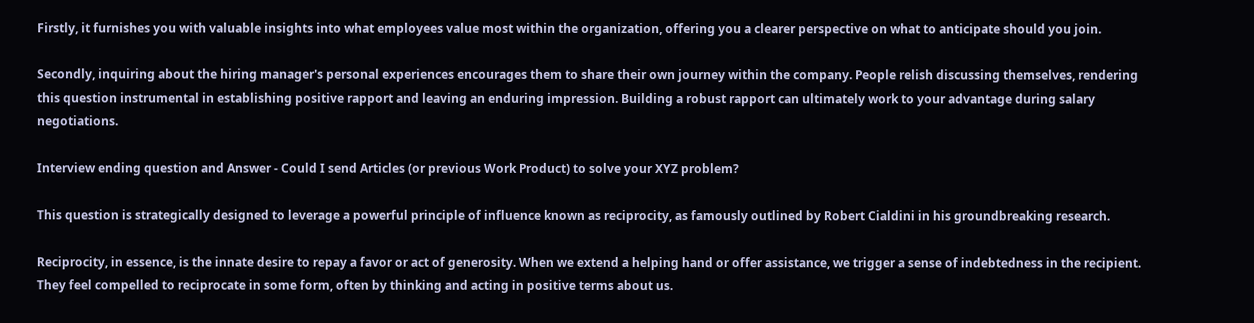Firstly, it furnishes you with valuable insights into what employees value most within the organization, offering you a clearer perspective on what to anticipate should you join.

Secondly, inquiring about the hiring manager's personal experiences encourages them to share their own journey within the company. People relish discussing themselves, rendering this question instrumental in establishing positive rapport and leaving an enduring impression. Building a robust rapport can ultimately work to your advantage during salary negotiations.

Interview ending question and Answer - Could I send Articles (or previous Work Product) to solve your XYZ problem?

This question is strategically designed to leverage a powerful principle of influence known as reciprocity, as famously outlined by Robert Cialdini in his groundbreaking research.

Reciprocity, in essence, is the innate desire to repay a favor or act of generosity. When we extend a helping hand or offer assistance, we trigger a sense of indebtedness in the recipient. They feel compelled to reciprocate in some form, often by thinking and acting in positive terms about us.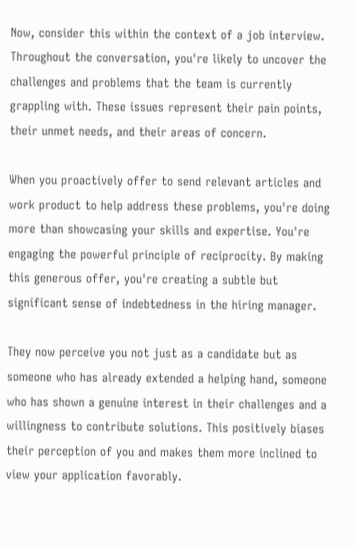Now, consider this within the context of a job interview. Throughout the conversation, you're likely to uncover the challenges and problems that the team is currently grappling with. These issues represent their pain points, their unmet needs, and their areas of concern.

When you proactively offer to send relevant articles and work product to help address these problems, you're doing more than showcasing your skills and expertise. You're engaging the powerful principle of reciprocity. By making this generous offer, you're creating a subtle but significant sense of indebtedness in the hiring manager.

They now perceive you not just as a candidate but as someone who has already extended a helping hand, someone who has shown a genuine interest in their challenges and a willingness to contribute solutions. This positively biases their perception of you and makes them more inclined to view your application favorably.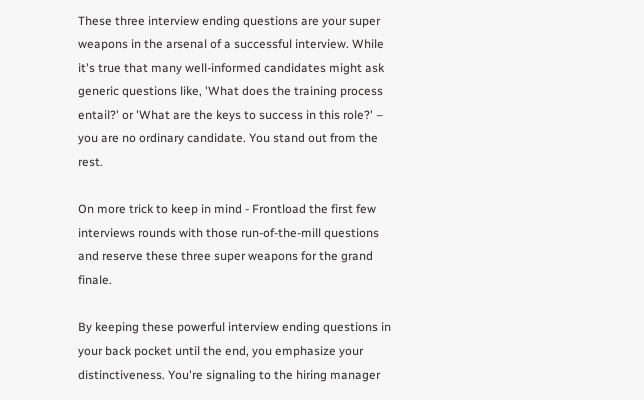These three interview ending questions are your super weapons in the arsenal of a successful interview. While it's true that many well-informed candidates might ask generic questions like, 'What does the training process entail?' or 'What are the keys to success in this role?' – you are no ordinary candidate. You stand out from the rest.

On more trick to keep in mind - Frontload the first few interviews rounds with those run-of-the-mill questions and reserve these three super weapons for the grand finale.

By keeping these powerful interview ending questions in your back pocket until the end, you emphasize your distinctiveness. You're signaling to the hiring manager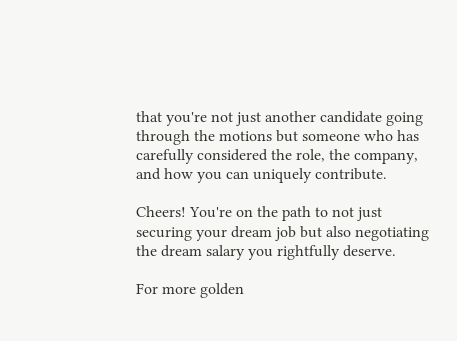that you're not just another candidate going through the motions but someone who has carefully considered the role, the company, and how you can uniquely contribute.

Cheers! You're on the path to not just securing your dream job but also negotiating the dream salary you rightfully deserve.

For more golden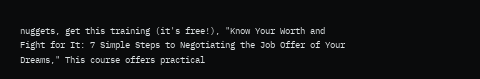nuggets, get this training (it's free!), "Know Your Worth and Fight for It: 7 Simple Steps to Negotiating the Job Offer of Your Dreams," This course offers practical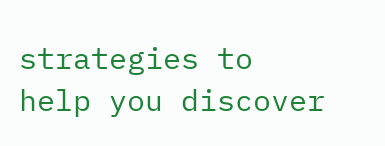strategies to help you discover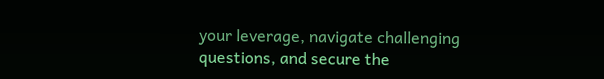your leverage, navigate challenging questions, and secure the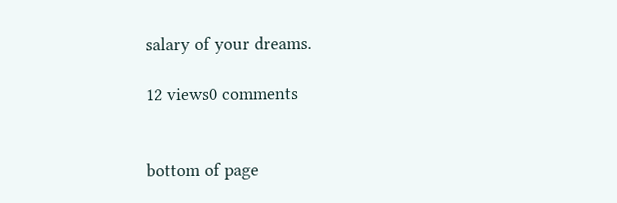salary of your dreams.

12 views0 comments


bottom of page